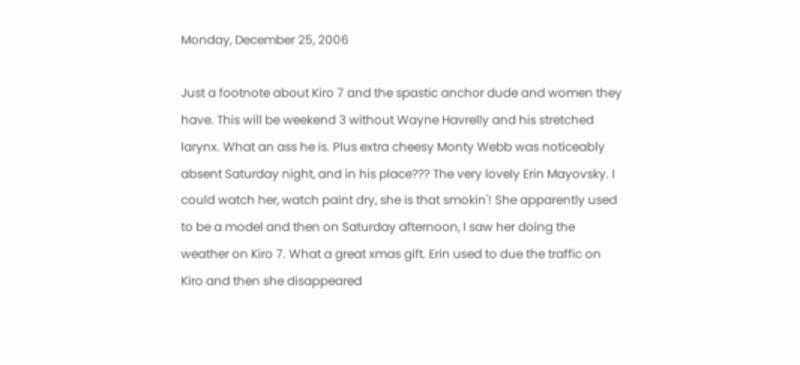Monday, December 25, 2006

Just a footnote about Kiro 7 and the spastic anchor dude and women they have. This will be weekend 3 without Wayne Havrelly and his stretched larynx. What an ass he is. Plus extra cheesy Monty Webb was noticeably absent Saturday night, and in his place??? The very lovely Erin Mayovsky. I could watch her, watch paint dry, she is that smokin'! She apparently used to be a model and then on Saturday afternoon, I saw her doing the weather on Kiro 7. What a great xmas gift. Erin used to due the traffic on Kiro and then she disappeared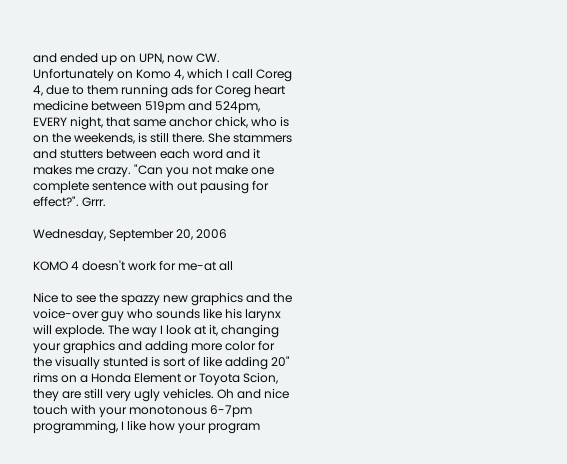and ended up on UPN, now CW. Unfortunately on Komo 4, which I call Coreg 4, due to them running ads for Coreg heart medicine between 519pm and 524pm, EVERY night, that same anchor chick, who is on the weekends, is still there. She stammers and stutters between each word and it makes me crazy. "Can you not make one complete sentence with out pausing for effect?". Grrr.

Wednesday, September 20, 2006

KOMO 4 doesn't work for me-at all

Nice to see the spazzy new graphics and the voice-over guy who sounds like his larynx will explode. The way I look at it, changing your graphics and adding more color for the visually stunted is sort of like adding 20" rims on a Honda Element or Toyota Scion, they are still very ugly vehicles. Oh and nice touch with your monotonous 6-7pm programming, I like how your program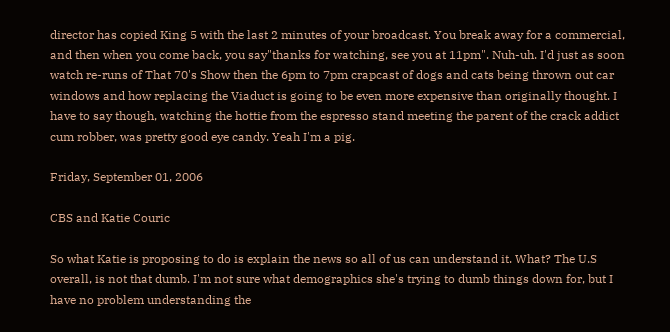director has copied King 5 with the last 2 minutes of your broadcast. You break away for a commercial, and then when you come back, you say"thanks for watching, see you at 11pm". Nuh-uh. I'd just as soon watch re-runs of That 70's Show then the 6pm to 7pm crapcast of dogs and cats being thrown out car windows and how replacing the Viaduct is going to be even more expensive than originally thought. I have to say though, watching the hottie from the espresso stand meeting the parent of the crack addict cum robber, was pretty good eye candy. Yeah I'm a pig.

Friday, September 01, 2006

CBS and Katie Couric

So what Katie is proposing to do is explain the news so all of us can understand it. What? The U.S overall, is not that dumb. I'm not sure what demographics she's trying to dumb things down for, but I have no problem understanding the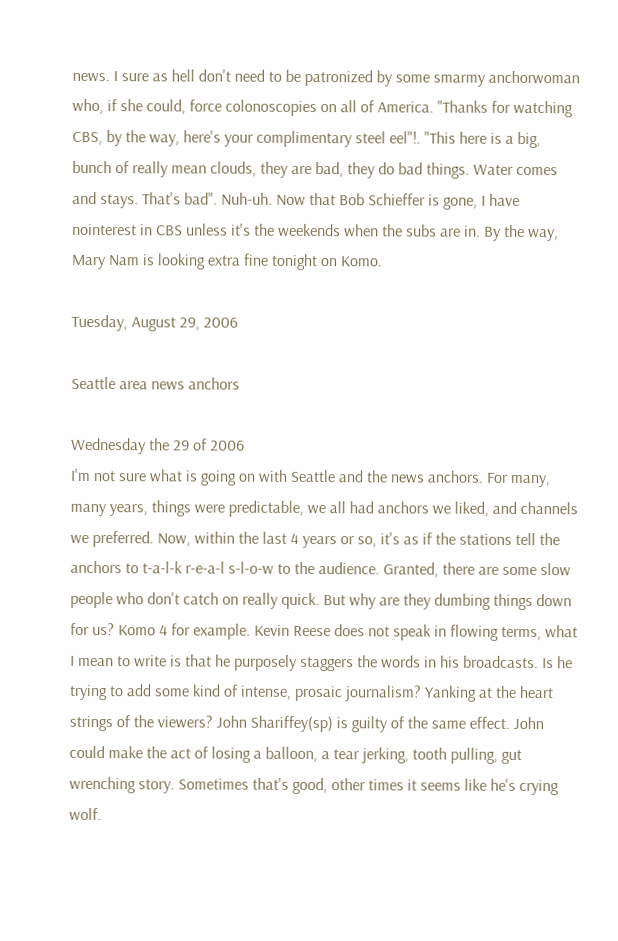news. I sure as hell don't need to be patronized by some smarmy anchorwoman who, if she could, force colonoscopies on all of America. "Thanks for watching CBS, by the way, here's your complimentary steel eel"!. "This here is a big, bunch of really mean clouds, they are bad, they do bad things. Water comes and stays. That's bad". Nuh-uh. Now that Bob Schieffer is gone, I have nointerest in CBS unless it's the weekends when the subs are in. By the way, Mary Nam is looking extra fine tonight on Komo.

Tuesday, August 29, 2006

Seattle area news anchors

Wednesday the 29 of 2006
I'm not sure what is going on with Seattle and the news anchors. For many, many years, things were predictable, we all had anchors we liked, and channels we preferred. Now, within the last 4 years or so, it's as if the stations tell the anchors to t-a-l-k r-e-a-l s-l-o-w to the audience. Granted, there are some slow people who don't catch on really quick. But why are they dumbing things down for us? Komo 4 for example. Kevin Reese does not speak in flowing terms, what I mean to write is that he purposely staggers the words in his broadcasts. Is he trying to add some kind of intense, prosaic journalism? Yanking at the heart strings of the viewers? John Shariffey(sp) is guilty of the same effect. John could make the act of losing a balloon, a tear jerking, tooth pulling, gut wrenching story. Sometimes that's good, other times it seems like he's crying wolf.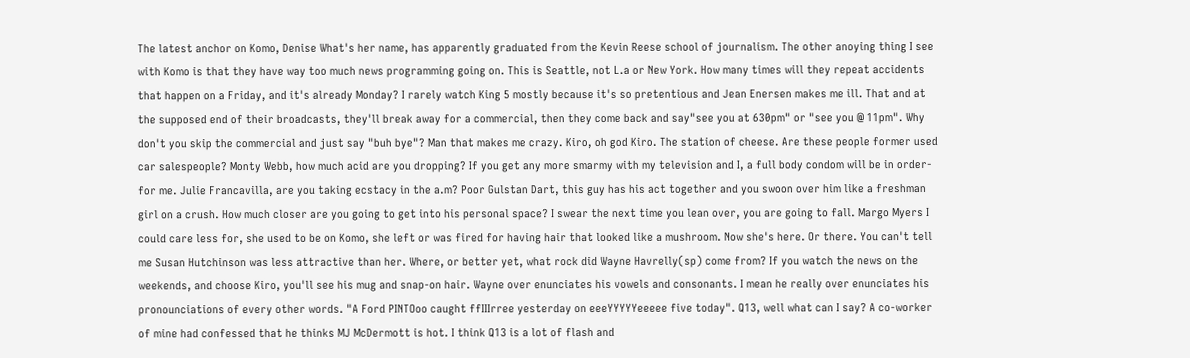The latest anchor on Komo, Denise What's her name, has apparently graduated from the Kevin Reese school of journalism. The other anoying thing I see with Komo is that they have way too much news programming going on. This is Seattle, not L.a or New York. How many times will they repeat accidents that happen on a Friday, and it's already Monday? I rarely watch King 5 mostly because it's so pretentious and Jean Enersen makes me ill. That and at the supposed end of their broadcasts, they'll break away for a commercial, then they come back and say"see you at 630pm" or "see you @ 11pm". Why don't you skip the commercial and just say "buh bye"? Man that makes me crazy. Kiro, oh god Kiro. The station of cheese. Are these people former used car salespeople? Monty Webb, how much acid are you dropping? If you get any more smarmy with my television and I, a full body condom will be in order-for me. Julie Francavilla, are you taking ecstacy in the a.m? Poor Gulstan Dart, this guy has his act together and you swoon over him like a freshman girl on a crush. How much closer are you going to get into his personal space? I swear the next time you lean over, you are going to fall. Margo Myers I could care less for, she used to be on Komo, she left or was fired for having hair that looked like a mushroom. Now she's here. Or there. You can't tell me Susan Hutchinson was less attractive than her. Where, or better yet, what rock did Wayne Havrelly(sp) come from? If you watch the news on the weekends, and choose Kiro, you'll see his mug and snap-on hair. Wayne over enunciates his vowels and consonants. I mean he really over enunciates his pronounciations of every other words. "A Ford PINTOoo caught ffIIIrree yesterday on eeeYYYYYeeeee five today". Q13, well what can I say? A co-worker of mine had confessed that he thinks MJ McDermott is hot. I think Q13 is a lot of flash and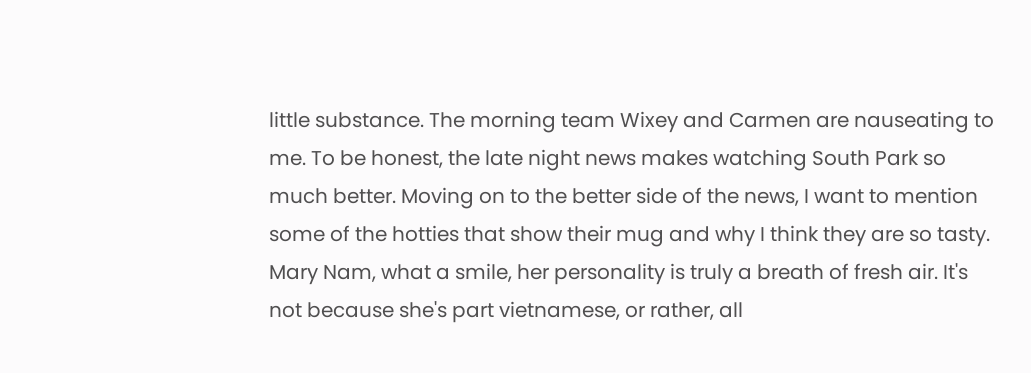little substance. The morning team Wixey and Carmen are nauseating to me. To be honest, the late night news makes watching South Park so much better. Moving on to the better side of the news, I want to mention some of the hotties that show their mug and why I think they are so tasty. Mary Nam, what a smile, her personality is truly a breath of fresh air. It's not because she's part vietnamese, or rather, all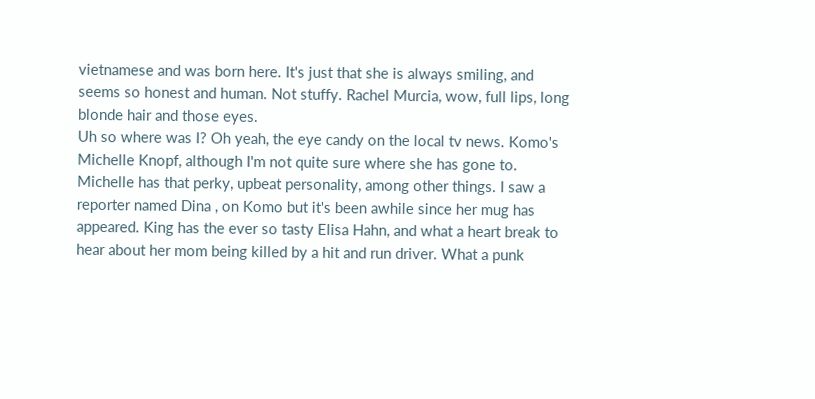vietnamese and was born here. It's just that she is always smiling, and seems so honest and human. Not stuffy. Rachel Murcia, wow, full lips, long blonde hair and those eyes.
Uh so where was I? Oh yeah, the eye candy on the local tv news. Komo's Michelle Knopf, although I'm not quite sure where she has gone to. Michelle has that perky, upbeat personality, among other things. I saw a reporter named Dina , on Komo but it's been awhile since her mug has appeared. King has the ever so tasty Elisa Hahn, and what a heart break to hear about her mom being killed by a hit and run driver. What a punk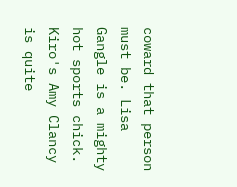coward that person must be. Lisa Gangle is a mighty hot sports chick. Kiro's Amy Clancy is quite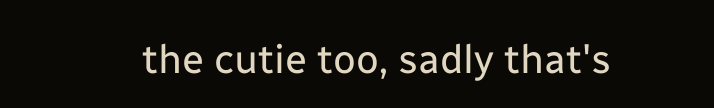the cutie too, sadly that's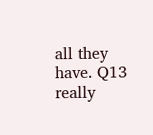all they have. Q13 really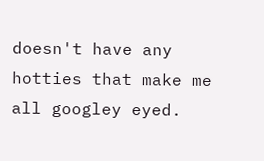doesn't have any hotties that make me all googley eyed.